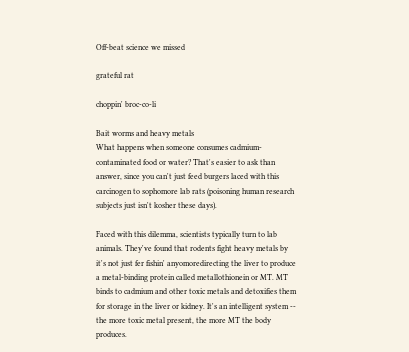Off-beat science we missed

grateful rat

choppin' broc-co-li

Bait worms and heavy metals
What happens when someone consumes cadmium-contaminated food or water? That's easier to ask than answer, since you can't just feed burgers laced with this carcinogen to sophomore lab rats (poisoning human research subjects just isn't kosher these days).

Faced with this dilemma, scientists typically turn to lab animals. They've found that rodents fight heavy metals by it's not just fer fishin' anyomoredirecting the liver to produce a metal-binding protein called metallothionein or MT. MT binds to cadmium and other toxic metals and detoxifies them for storage in the liver or kidney. It's an intelligent system -- the more toxic metal present, the more MT the body produces.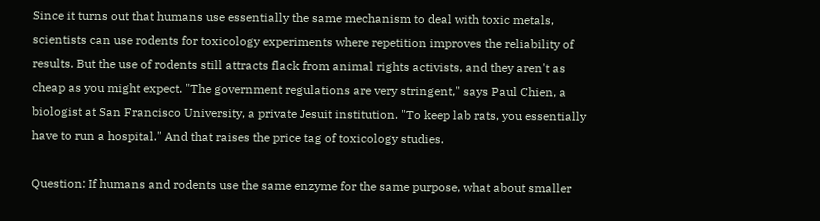Since it turns out that humans use essentially the same mechanism to deal with toxic metals, scientists can use rodents for toxicology experiments where repetition improves the reliability of results. But the use of rodents still attracts flack from animal rights activists, and they aren't as cheap as you might expect. "The government regulations are very stringent," says Paul Chien, a biologist at San Francisco University, a private Jesuit institution. "To keep lab rats, you essentially have to run a hospital." And that raises the price tag of toxicology studies.

Question: If humans and rodents use the same enzyme for the same purpose, what about smaller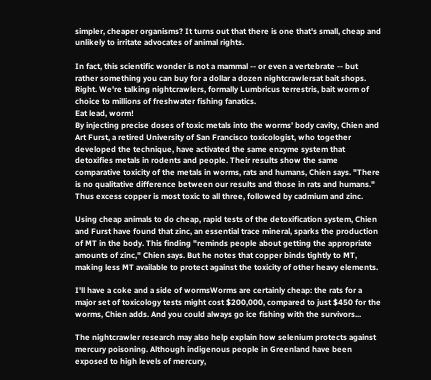simpler, cheaper organisms? It turns out that there is one that's small, cheap and unlikely to irritate advocates of animal rights.

In fact, this scientific wonder is not a mammal -- or even a vertebrate -- but rather something you can buy for a dollar a dozen nightcrawlersat bait shops. Right. We're talking nightcrawlers, formally Lumbricus terrestris, bait worm of choice to millions of freshwater fishing fanatics.
Eat lead, worm!
By injecting precise doses of toxic metals into the worms' body cavity, Chien and Art Furst, a retired University of San Francisco toxicologist, who together developed the technique, have activated the same enzyme system that detoxifies metals in rodents and people. Their results show the same comparative toxicity of the metals in worms, rats and humans, Chien says. "There is no qualitative difference between our results and those in rats and humans." Thus excess copper is most toxic to all three, followed by cadmium and zinc.

Using cheap animals to do cheap, rapid tests of the detoxification system, Chien and Furst have found that zinc, an essential trace mineral, sparks the production of MT in the body. This finding "reminds people about getting the appropriate amounts of zinc," Chien says. But he notes that copper binds tightly to MT, making less MT available to protect against the toxicity of other heavy elements.

I'll have a coke and a side of wormsWorms are certainly cheap: the rats for a major set of toxicology tests might cost $200,000, compared to just $450 for the worms, Chien adds. And you could always go ice fishing with the survivors...

The nightcrawler research may also help explain how selenium protects against mercury poisoning. Although indigenous people in Greenland have been exposed to high levels of mercury,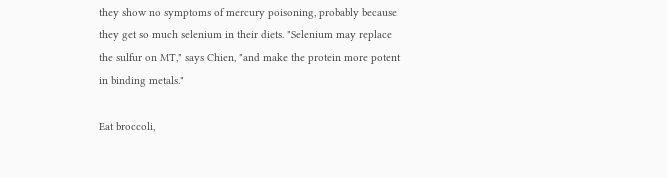they show no symptoms of mercury poisoning, probably because they get so much selenium in their diets. "Selenium may replace the sulfur on MT," says Chien, "and make the protein more potent in binding metals."

Eat broccoli,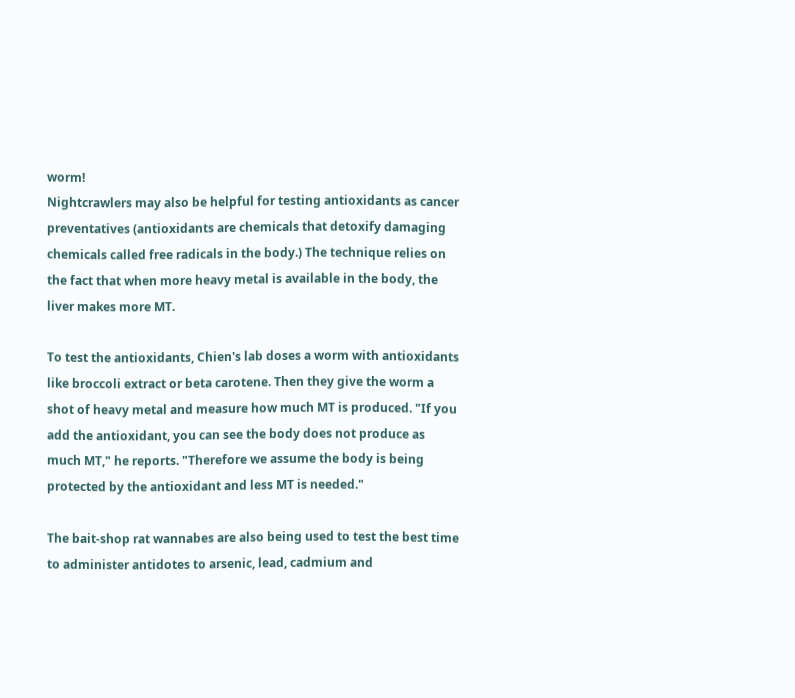worm!
Nightcrawlers may also be helpful for testing antioxidants as cancer preventatives (antioxidants are chemicals that detoxify damaging chemicals called free radicals in the body.) The technique relies on the fact that when more heavy metal is available in the body, the liver makes more MT.

To test the antioxidants, Chien's lab doses a worm with antioxidants like broccoli extract or beta carotene. Then they give the worm a shot of heavy metal and measure how much MT is produced. "If you add the antioxidant, you can see the body does not produce as much MT," he reports. "Therefore we assume the body is being protected by the antioxidant and less MT is needed."

The bait-shop rat wannabes are also being used to test the best time to administer antidotes to arsenic, lead, cadmium and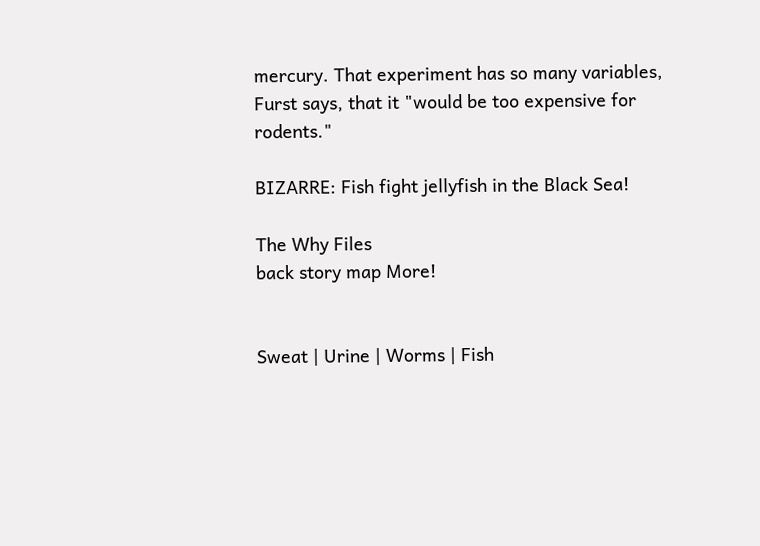mercury. That experiment has so many variables, Furst says, that it "would be too expensive for rodents."

BIZARRE: Fish fight jellyfish in the Black Sea!

The Why Files
back story map More!


Sweat | Urine | Worms | Fish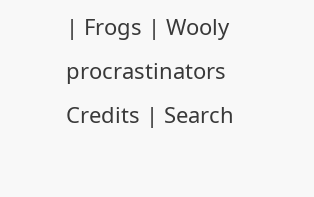| Frogs | Wooly procrastinators
Credits | Search